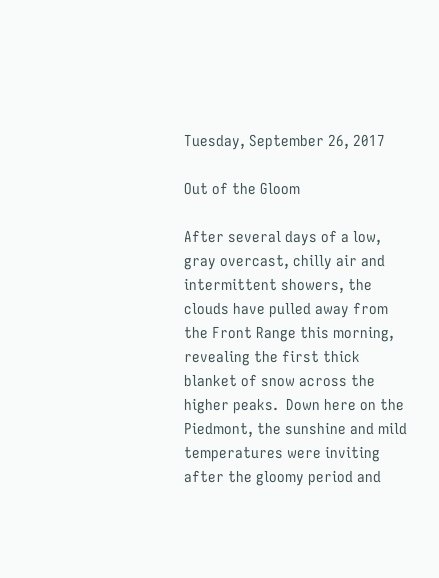Tuesday, September 26, 2017

Out of the Gloom

After several days of a low, gray overcast, chilly air and intermittent showers, the clouds have pulled away from the Front Range this morning, revealing the first thick blanket of snow across the higher peaks.  Down here on the Piedmont, the sunshine and mild temperatures were inviting after the gloomy period and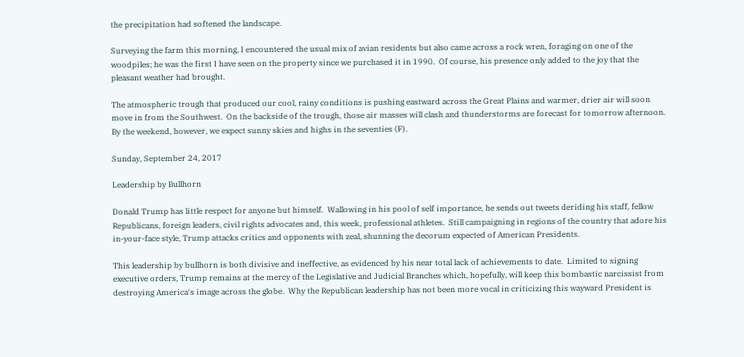the precipitation had softened the landscape.

Surveying the farm this morning, I encountered the usual mix of avian residents but also came across a rock wren, foraging on one of the woodpiles; he was the first I have seen on the property since we purchased it in 1990.  Of course, his presence only added to the joy that the pleasant weather had brought.

The atmospheric trough that produced our cool, rainy conditions is pushing eastward across the Great Plains and warmer, drier air will soon move in from the Southwest.  On the backside of the trough, those air masses will clash and thunderstorms are forecast for tomorrow afternoon.  By the weekend, however, we expect sunny skies and highs in the seventies (F).

Sunday, September 24, 2017

Leadership by Bullhorn

Donald Trump has little respect for anyone but himself.  Wallowing in his pool of self importance, he sends out tweets deriding his staff, fellow Republicans, foreign leaders, civil rights advocates and, this week, professional athletes.  Still campaigning in regions of the country that adore his in-your-face style, Trump attacks critics and opponents with zeal, shunning the decorum expected of American Presidents.

This leadership by bullhorn is both divisive and ineffective, as evidenced by his near total lack of achievements to date.  Limited to signing executive orders, Trump remains at the mercy of the Legislative and Judicial Branches which, hopefully, will keep this bombastic narcissist from destroying America's image across the globe.  Why the Republican leadership has not been more vocal in criticizing this wayward President is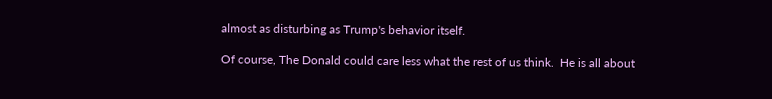almost as disturbing as Trump's behavior itself.

Of course, The Donald could care less what the rest of us think.  He is all about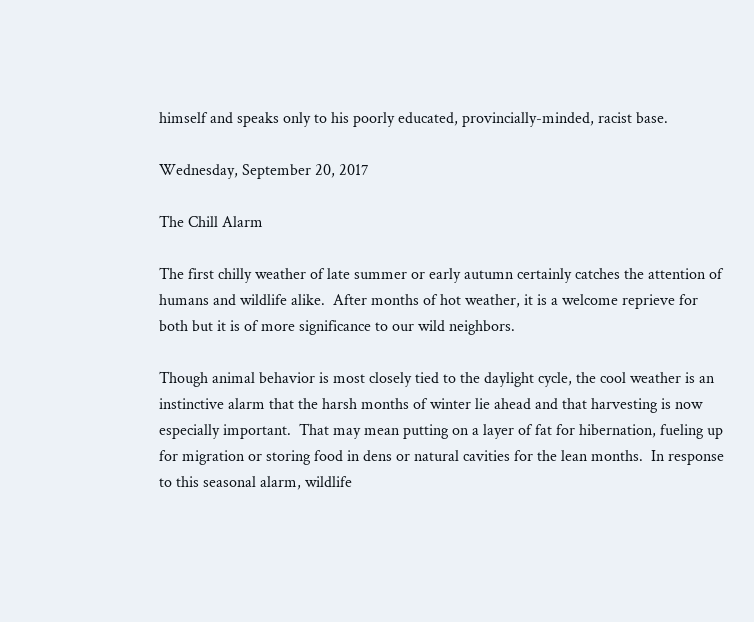himself and speaks only to his poorly educated, provincially-minded, racist base.

Wednesday, September 20, 2017

The Chill Alarm

The first chilly weather of late summer or early autumn certainly catches the attention of humans and wildlife alike.  After months of hot weather, it is a welcome reprieve for both but it is of more significance to our wild neighbors.

Though animal behavior is most closely tied to the daylight cycle, the cool weather is an instinctive alarm that the harsh months of winter lie ahead and that harvesting is now especially important.  That may mean putting on a layer of fat for hibernation, fueling up for migration or storing food in dens or natural cavities for the lean months.  In response to this seasonal alarm, wildlife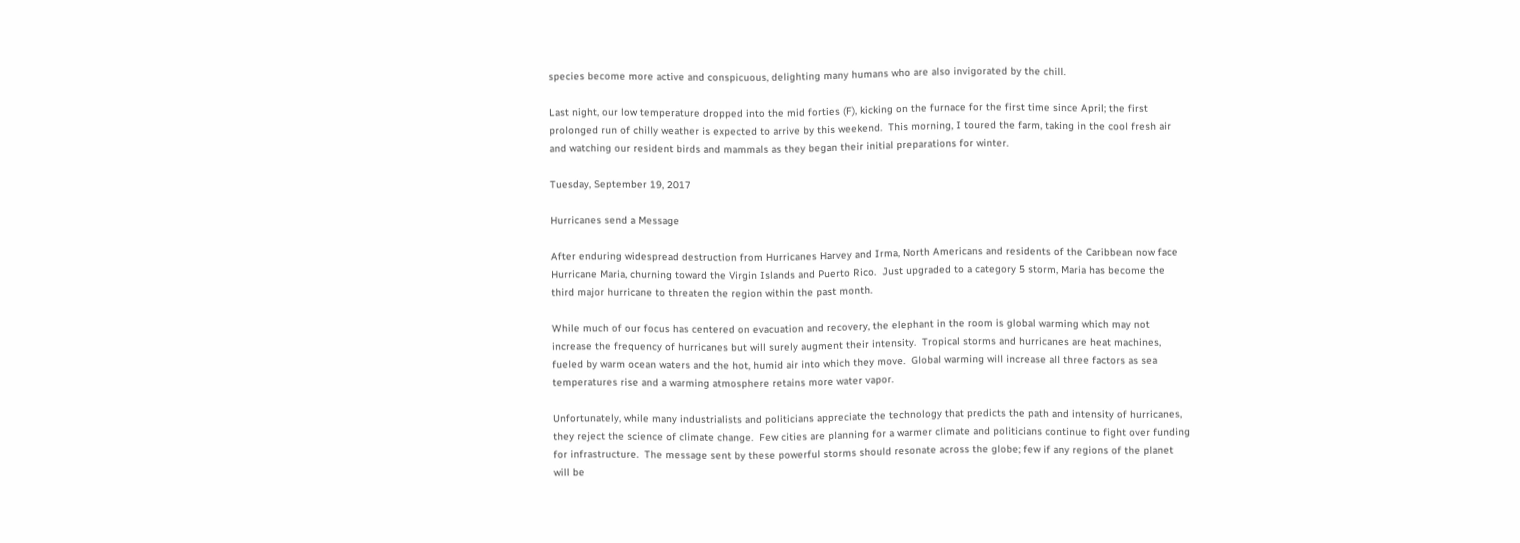species become more active and conspicuous, delighting many humans who are also invigorated by the chill.

Last night, our low temperature dropped into the mid forties (F), kicking on the furnace for the first time since April; the first prolonged run of chilly weather is expected to arrive by this weekend.  This morning, I toured the farm, taking in the cool fresh air and watching our resident birds and mammals as they began their initial preparations for winter.

Tuesday, September 19, 2017

Hurricanes send a Message

After enduring widespread destruction from Hurricanes Harvey and Irma, North Americans and residents of the Caribbean now face Hurricane Maria, churning toward the Virgin Islands and Puerto Rico.  Just upgraded to a category 5 storm, Maria has become the third major hurricane to threaten the region within the past month.

While much of our focus has centered on evacuation and recovery, the elephant in the room is global warming which may not increase the frequency of hurricanes but will surely augment their intensity.  Tropical storms and hurricanes are heat machines, fueled by warm ocean waters and the hot, humid air into which they move.  Global warming will increase all three factors as sea temperatures rise and a warming atmosphere retains more water vapor.

Unfortunately, while many industrialists and politicians appreciate the technology that predicts the path and intensity of hurricanes, they reject the science of climate change.  Few cities are planning for a warmer climate and politicians continue to fight over funding for infrastructure.  The message sent by these powerful storms should resonate across the globe; few if any regions of the planet will be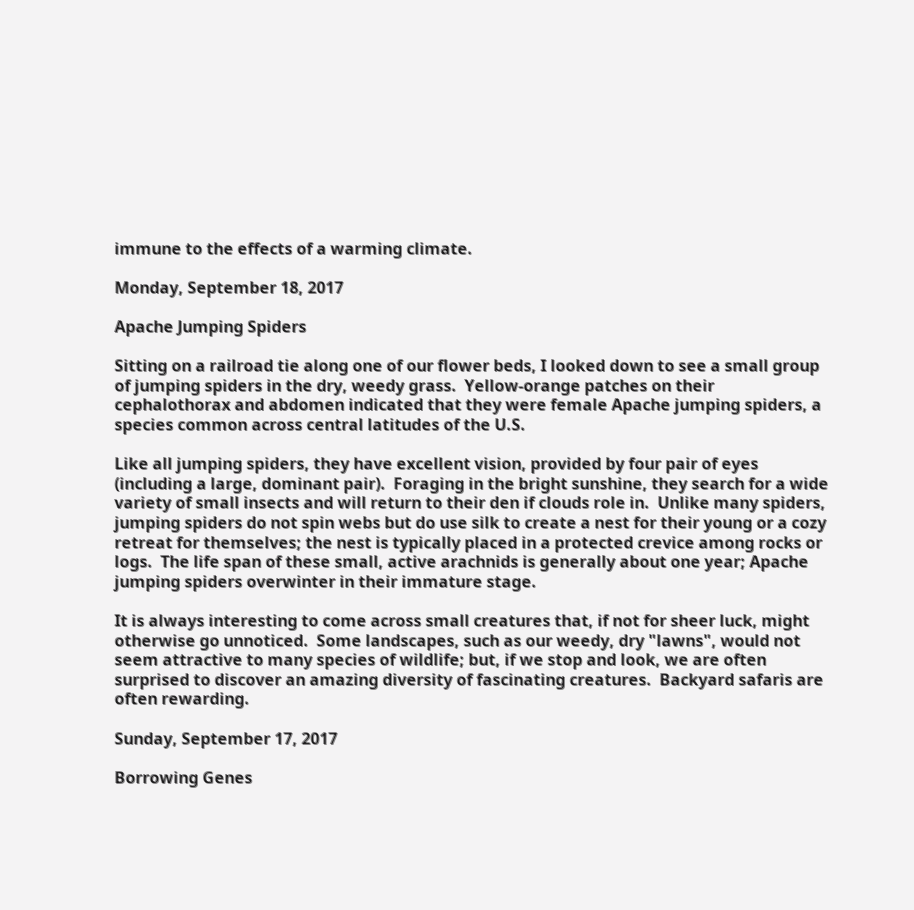immune to the effects of a warming climate.

Monday, September 18, 2017

Apache Jumping Spiders

Sitting on a railroad tie along one of our flower beds, I looked down to see a small group of jumping spiders in the dry, weedy grass.  Yellow-orange patches on their cephalothorax and abdomen indicated that they were female Apache jumping spiders, a species common across central latitudes of the U.S.

Like all jumping spiders, they have excellent vision, provided by four pair of eyes (including a large, dominant pair).  Foraging in the bright sunshine, they search for a wide variety of small insects and will return to their den if clouds role in.  Unlike many spiders, jumping spiders do not spin webs but do use silk to create a nest for their young or a cozy retreat for themselves; the nest is typically placed in a protected crevice among rocks or logs.  The life span of these small, active arachnids is generally about one year; Apache jumping spiders overwinter in their immature stage.

It is always interesting to come across small creatures that, if not for sheer luck, might otherwise go unnoticed.  Some landscapes, such as our weedy, dry "lawns", would not seem attractive to many species of wildlife; but, if we stop and look, we are often surprised to discover an amazing diversity of fascinating creatures.  Backyard safaris are often rewarding.

Sunday, September 17, 2017

Borrowing Genes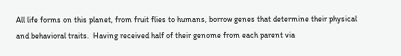All life forms on this planet, from fruit flies to humans, borrow genes that determine their physical and behavioral traits.  Having received half of their genome from each parent via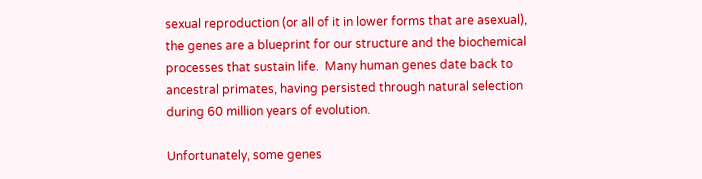sexual reproduction (or all of it in lower forms that are asexual), the genes are a blueprint for our structure and the biochemical processes that sustain life.  Many human genes date back to ancestral primates, having persisted through natural selection during 60 million years of evolution.

Unfortunately, some genes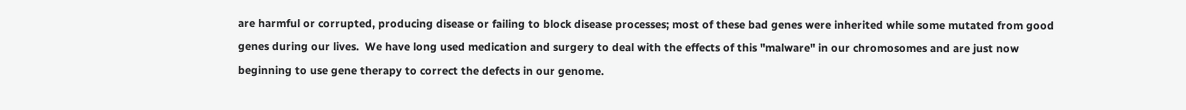are harmful or corrupted, producing disease or failing to block disease processes; most of these bad genes were inherited while some mutated from good genes during our lives.  We have long used medication and surgery to deal with the effects of this "malware" in our chromosomes and are just now beginning to use gene therapy to correct the defects in our genome.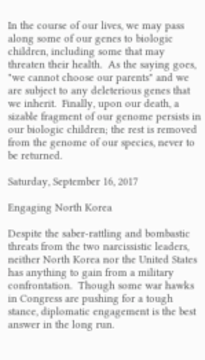In the course of our lives, we may pass along some of our genes to biologic children, including some that may threaten their health.  As the saying goes, "we cannot choose our parents" and we are subject to any deleterious genes that we inherit.  Finally, upon our death, a sizable fragment of our genome persists in our biologic children; the rest is removed from the genome of our species, never to be returned.

Saturday, September 16, 2017

Engaging North Korea

Despite the saber-rattling and bombastic threats from the two narcissistic leaders, neither North Korea nor the United States has anything to gain from a military confrontation.  Though some war hawks in Congress are pushing for a tough stance, diplomatic engagement is the best answer in the long run.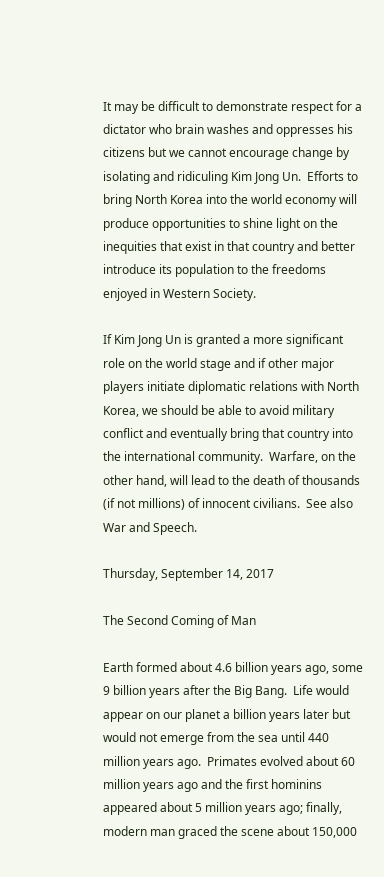It may be difficult to demonstrate respect for a dictator who brain washes and oppresses his citizens but we cannot encourage change by isolating and ridiculing Kim Jong Un.  Efforts to bring North Korea into the world economy will produce opportunities to shine light on the inequities that exist in that country and better introduce its population to the freedoms enjoyed in Western Society.

If Kim Jong Un is granted a more significant role on the world stage and if other major players initiate diplomatic relations with North Korea, we should be able to avoid military conflict and eventually bring that country into the international community.  Warfare, on the other hand, will lead to the death of thousands (if not millions) of innocent civilians.  See also War and Speech.

Thursday, September 14, 2017

The Second Coming of Man

Earth formed about 4.6 billion years ago, some 9 billion years after the Big Bang.  Life would appear on our planet a billion years later but would not emerge from the sea until 440 million years ago.  Primates evolved about 60 million years ago and the first hominins appeared about 5 million years ago; finally, modern man graced the scene about 150,000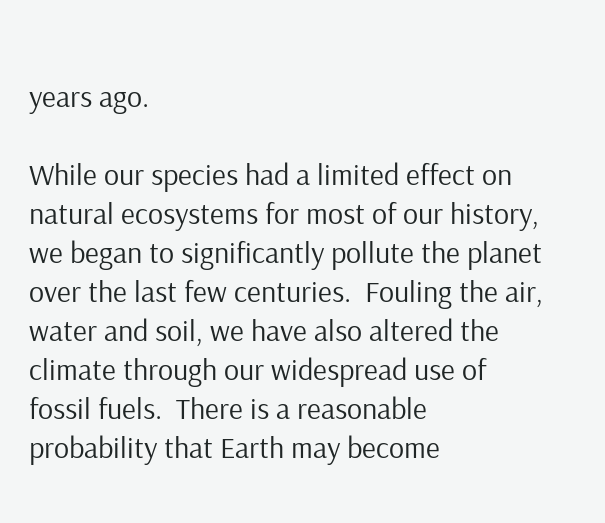years ago.

While our species had a limited effect on natural ecosystems for most of our history, we began to significantly pollute the planet over the last few centuries.  Fouling the air, water and soil, we have also altered the climate through our widespread use of fossil fuels.  There is a reasonable probability that Earth may become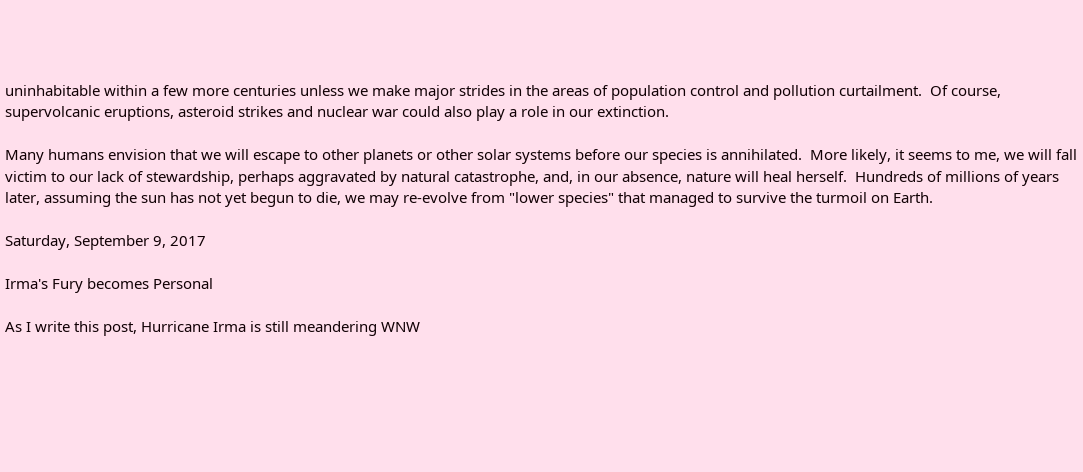uninhabitable within a few more centuries unless we make major strides in the areas of population control and pollution curtailment.  Of course, supervolcanic eruptions, asteroid strikes and nuclear war could also play a role in our extinction.

Many humans envision that we will escape to other planets or other solar systems before our species is annihilated.  More likely, it seems to me, we will fall victim to our lack of stewardship, perhaps aggravated by natural catastrophe, and, in our absence, nature will heal herself.  Hundreds of millions of years later, assuming the sun has not yet begun to die, we may re-evolve from "lower species" that managed to survive the turmoil on Earth.

Saturday, September 9, 2017

Irma's Fury becomes Personal

As I write this post, Hurricane Irma is still meandering WNW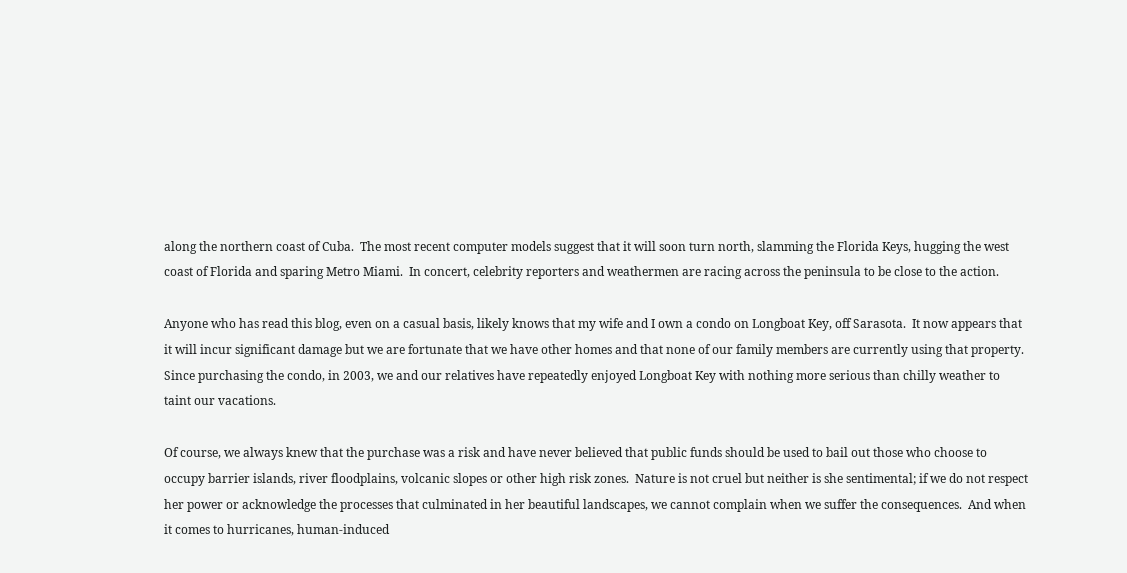along the northern coast of Cuba.  The most recent computer models suggest that it will soon turn north, slamming the Florida Keys, hugging the west coast of Florida and sparing Metro Miami.  In concert, celebrity reporters and weathermen are racing across the peninsula to be close to the action.

Anyone who has read this blog, even on a casual basis, likely knows that my wife and I own a condo on Longboat Key, off Sarasota.  It now appears that it will incur significant damage but we are fortunate that we have other homes and that none of our family members are currently using that property.  Since purchasing the condo, in 2003, we and our relatives have repeatedly enjoyed Longboat Key with nothing more serious than chilly weather to taint our vacations.

Of course, we always knew that the purchase was a risk and have never believed that public funds should be used to bail out those who choose to occupy barrier islands, river floodplains, volcanic slopes or other high risk zones.  Nature is not cruel but neither is she sentimental; if we do not respect her power or acknowledge the processes that culminated in her beautiful landscapes, we cannot complain when we suffer the consequences.  And when it comes to hurricanes, human-induced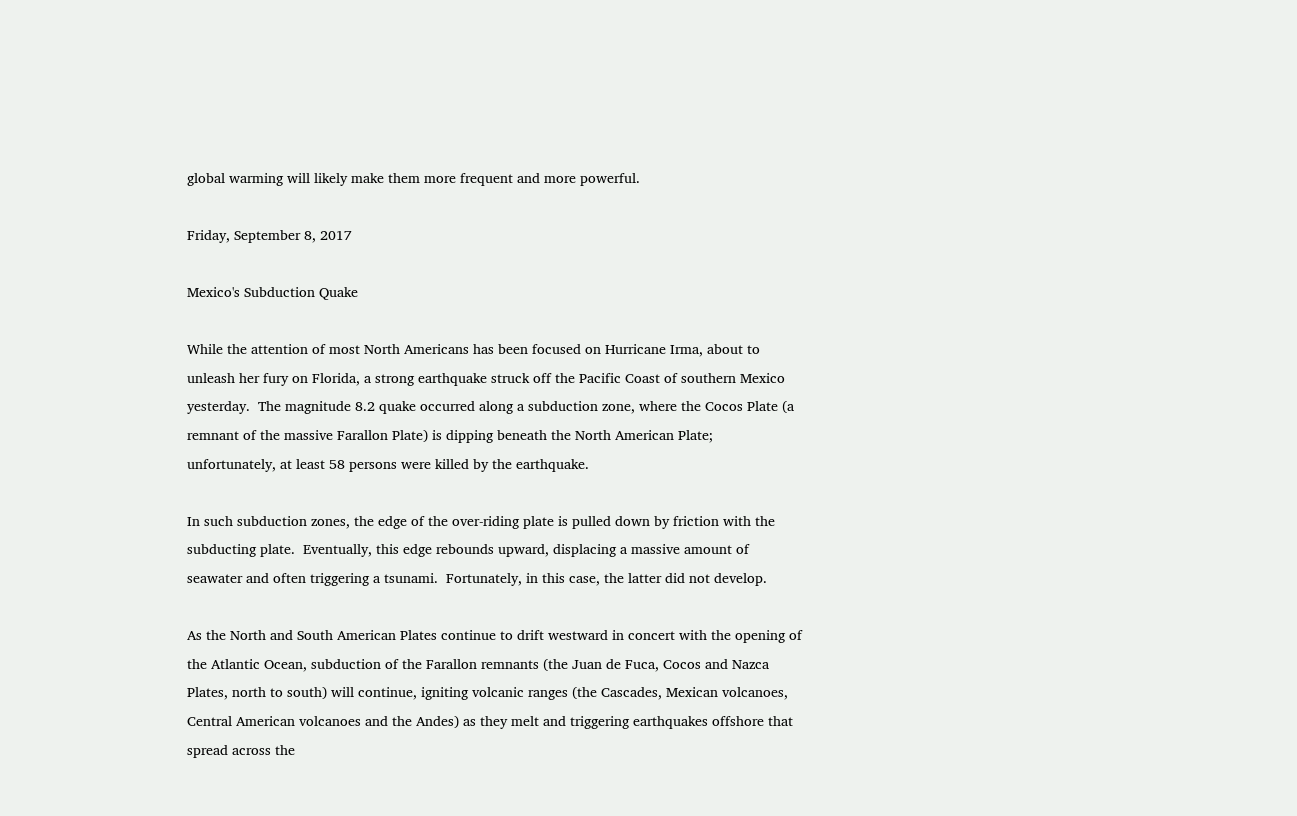global warming will likely make them more frequent and more powerful.

Friday, September 8, 2017

Mexico's Subduction Quake

While the attention of most North Americans has been focused on Hurricane Irma, about to unleash her fury on Florida, a strong earthquake struck off the Pacific Coast of southern Mexico yesterday.  The magnitude 8.2 quake occurred along a subduction zone, where the Cocos Plate (a remnant of the massive Farallon Plate) is dipping beneath the North American Plate; unfortunately, at least 58 persons were killed by the earthquake.

In such subduction zones, the edge of the over-riding plate is pulled down by friction with the subducting plate.  Eventually, this edge rebounds upward, displacing a massive amount of seawater and often triggering a tsunami.  Fortunately, in this case, the latter did not develop.

As the North and South American Plates continue to drift westward in concert with the opening of the Atlantic Ocean, subduction of the Farallon remnants (the Juan de Fuca, Cocos and Nazca Plates, north to south) will continue, igniting volcanic ranges (the Cascades, Mexican volcanoes, Central American volcanoes and the Andes) as they melt and triggering earthquakes offshore that spread across the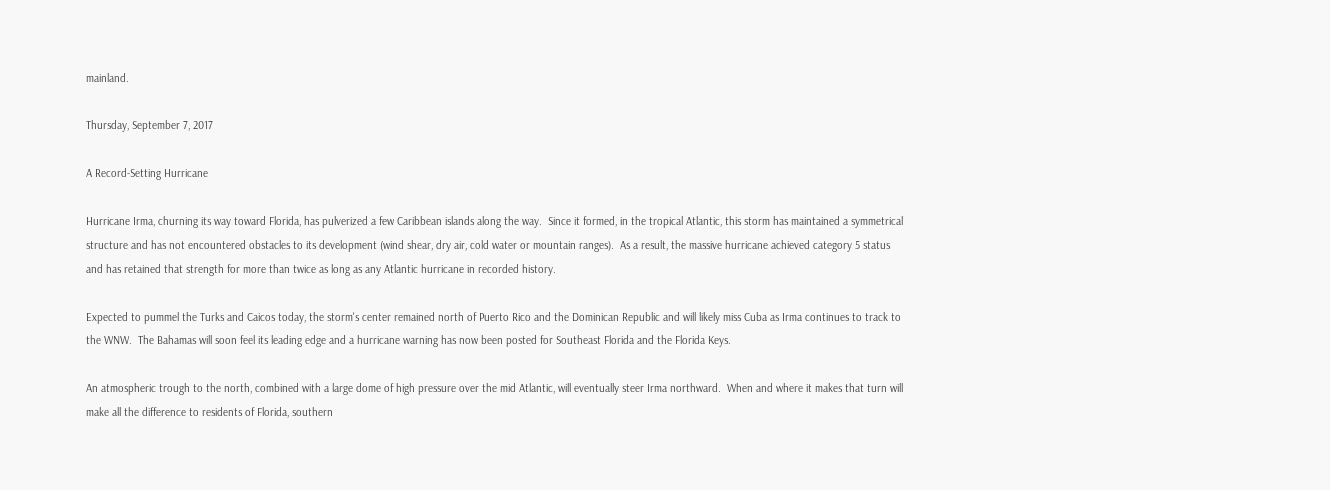mainland.

Thursday, September 7, 2017

A Record-Setting Hurricane

Hurricane Irma, churning its way toward Florida, has pulverized a few Caribbean islands along the way.  Since it formed, in the tropical Atlantic, this storm has maintained a symmetrical structure and has not encountered obstacles to its development (wind shear, dry air, cold water or mountain ranges).  As a result, the massive hurricane achieved category 5 status and has retained that strength for more than twice as long as any Atlantic hurricane in recorded history.

Expected to pummel the Turks and Caicos today, the storm's center remained north of Puerto Rico and the Dominican Republic and will likely miss Cuba as Irma continues to track to the WNW.  The Bahamas will soon feel its leading edge and a hurricane warning has now been posted for Southeast Florida and the Florida Keys.

An atmospheric trough to the north, combined with a large dome of high pressure over the mid Atlantic, will eventually steer Irma northward.  When and where it makes that turn will make all the difference to residents of Florida, southern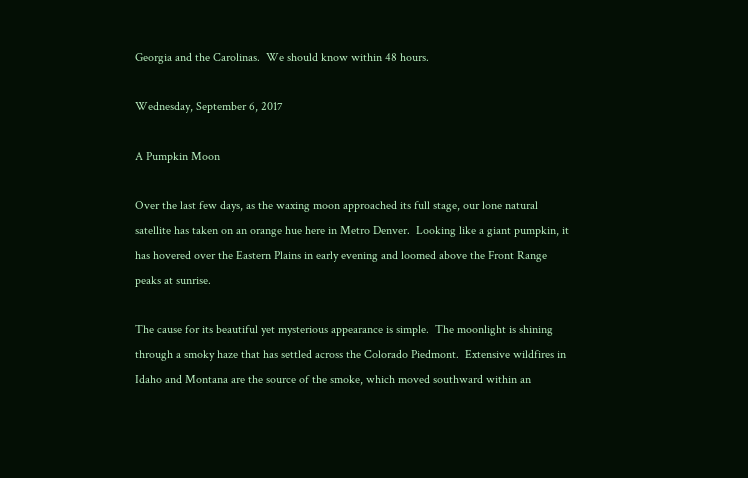Georgia and the Carolinas.  We should know within 48 hours.

Wednesday, September 6, 2017

A Pumpkin Moon

Over the last few days, as the waxing moon approached its full stage, our lone natural satellite has taken on an orange hue here in Metro Denver.  Looking like a giant pumpkin, it has hovered over the Eastern Plains in early evening and loomed above the Front Range peaks at sunrise.

The cause for its beautiful yet mysterious appearance is simple.  The moonlight is shining through a smoky haze that has settled across the Colorado Piedmont.  Extensive wildfires in Idaho and Montana are the source of the smoke, which moved southward within an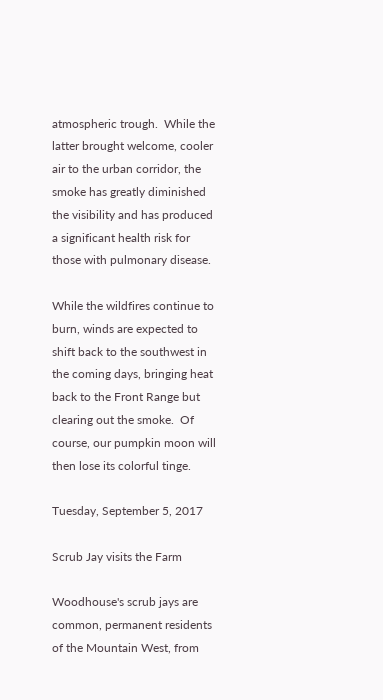atmospheric trough.  While the latter brought welcome, cooler air to the urban corridor, the smoke has greatly diminished the visibility and has produced a significant health risk for those with pulmonary disease.

While the wildfires continue to burn, winds are expected to shift back to the southwest in the coming days, bringing heat back to the Front Range but clearing out the smoke.  Of course, our pumpkin moon will then lose its colorful tinge.

Tuesday, September 5, 2017

Scrub Jay visits the Farm

Woodhouse's scrub jays are common, permanent residents of the Mountain West, from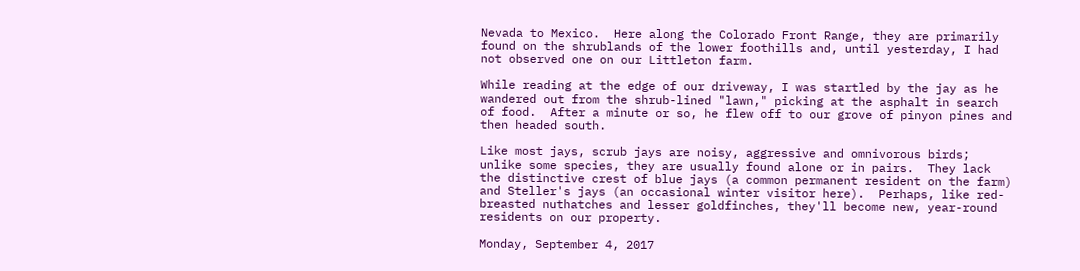Nevada to Mexico.  Here along the Colorado Front Range, they are primarily found on the shrublands of the lower foothills and, until yesterday, I had not observed one on our Littleton farm.

While reading at the edge of our driveway, I was startled by the jay as he wandered out from the shrub-lined "lawn," picking at the asphalt in search of food.  After a minute or so, he flew off to our grove of pinyon pines and then headed south.

Like most jays, scrub jays are noisy, aggressive and omnivorous birds; unlike some species, they are usually found alone or in pairs.  They lack the distinctive crest of blue jays (a common permanent resident on the farm) and Steller's jays (an occasional winter visitor here).  Perhaps, like red-breasted nuthatches and lesser goldfinches, they'll become new, year-round residents on our property.

Monday, September 4, 2017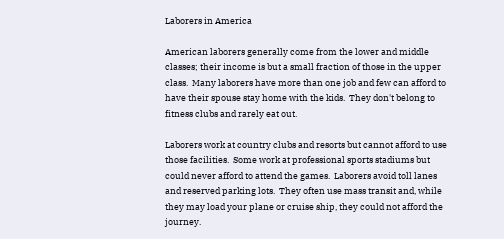Laborers in America

American laborers generally come from the lower and middle classes; their income is but a small fraction of those in the upper class.  Many laborers have more than one job and few can afford to have their spouse stay home with the kids.  They don't belong to fitness clubs and rarely eat out.

Laborers work at country clubs and resorts but cannot afford to use those facilities.  Some work at professional sports stadiums but could never afford to attend the games.  Laborers avoid toll lanes and reserved parking lots.  They often use mass transit and, while they may load your plane or cruise ship, they could not afford the journey.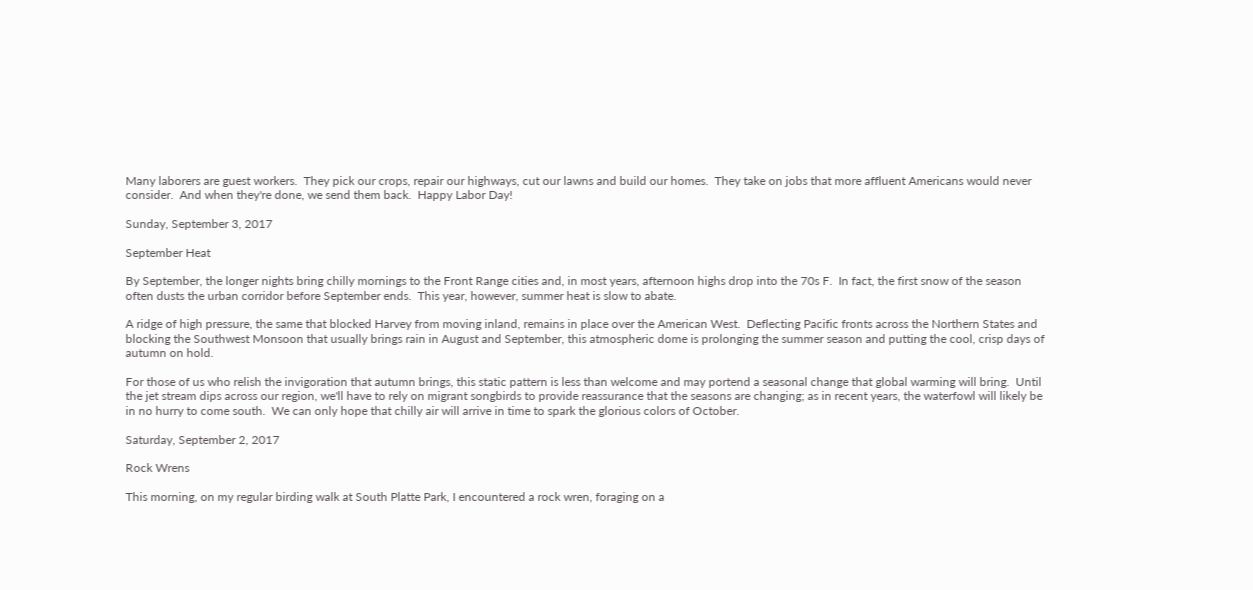Many laborers are guest workers.  They pick our crops, repair our highways, cut our lawns and build our homes.  They take on jobs that more affluent Americans would never consider.  And when they're done, we send them back.  Happy Labor Day!

Sunday, September 3, 2017

September Heat

By September, the longer nights bring chilly mornings to the Front Range cities and, in most years, afternoon highs drop into the 70s F.  In fact, the first snow of the season often dusts the urban corridor before September ends.  This year, however, summer heat is slow to abate.

A ridge of high pressure, the same that blocked Harvey from moving inland, remains in place over the American West.  Deflecting Pacific fronts across the Northern States and blocking the Southwest Monsoon that usually brings rain in August and September, this atmospheric dome is prolonging the summer season and putting the cool, crisp days of autumn on hold.

For those of us who relish the invigoration that autumn brings, this static pattern is less than welcome and may portend a seasonal change that global warming will bring.  Until the jet stream dips across our region, we'll have to rely on migrant songbirds to provide reassurance that the seasons are changing; as in recent years, the waterfowl will likely be in no hurry to come south.  We can only hope that chilly air will arrive in time to spark the glorious colors of October.

Saturday, September 2, 2017

Rock Wrens

This morning, on my regular birding walk at South Platte Park, I encountered a rock wren, foraging on a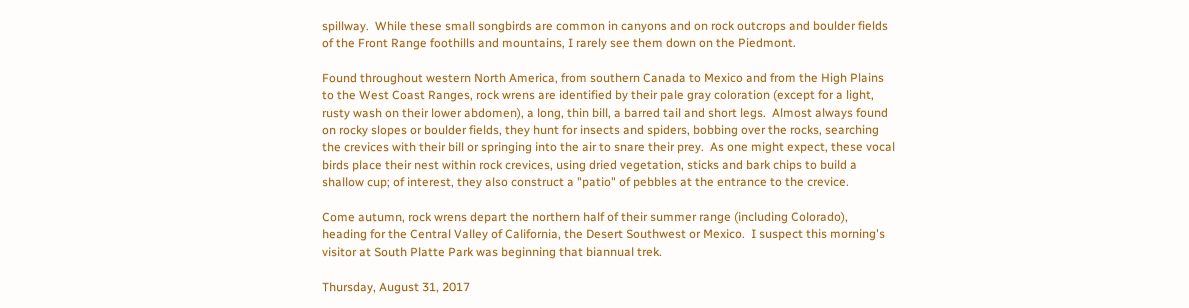spillway.  While these small songbirds are common in canyons and on rock outcrops and boulder fields of the Front Range foothills and mountains, I rarely see them down on the Piedmont.

Found throughout western North America, from southern Canada to Mexico and from the High Plains to the West Coast Ranges, rock wrens are identified by their pale gray coloration (except for a light, rusty wash on their lower abdomen), a long, thin bill, a barred tail and short legs.  Almost always found on rocky slopes or boulder fields, they hunt for insects and spiders, bobbing over the rocks, searching the crevices with their bill or springing into the air to snare their prey.  As one might expect, these vocal birds place their nest within rock crevices, using dried vegetation, sticks and bark chips to build a shallow cup; of interest, they also construct a "patio" of pebbles at the entrance to the crevice.

Come autumn, rock wrens depart the northern half of their summer range (including Colorado), heading for the Central Valley of California, the Desert Southwest or Mexico.  I suspect this morning's visitor at South Platte Park was beginning that biannual trek.

Thursday, August 31, 2017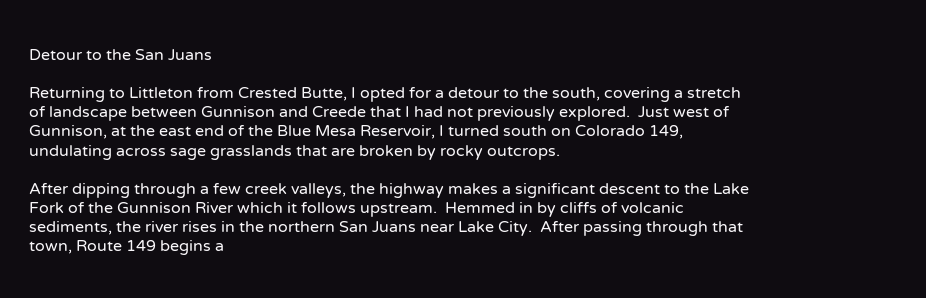Detour to the San Juans

Returning to Littleton from Crested Butte, I opted for a detour to the south, covering a stretch of landscape between Gunnison and Creede that I had not previously explored.  Just west of Gunnison, at the east end of the Blue Mesa Reservoir, I turned south on Colorado 149, undulating across sage grasslands that are broken by rocky outcrops.

After dipping through a few creek valleys, the highway makes a significant descent to the Lake Fork of the Gunnison River which it follows upstream.  Hemmed in by cliffs of volcanic sediments, the river rises in the northern San Juans near Lake City.  After passing through that town, Route 149 begins a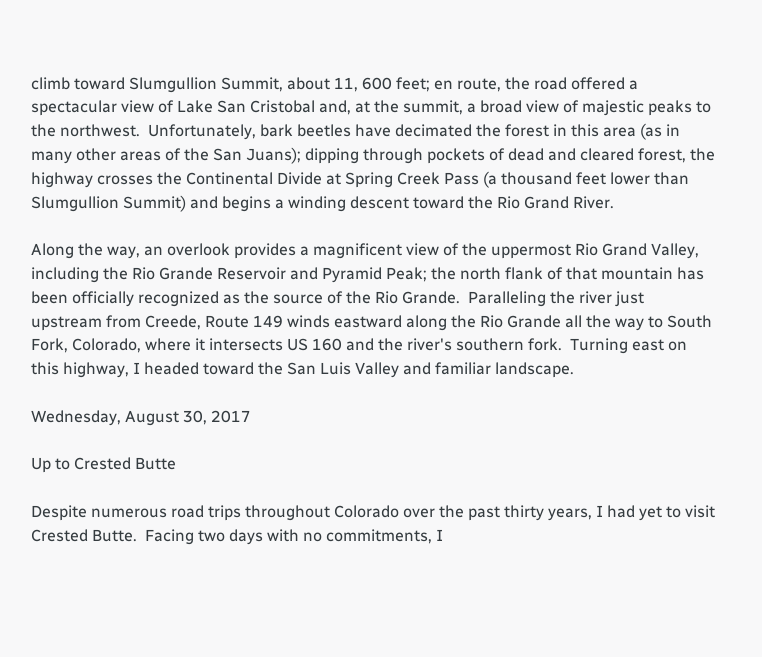climb toward Slumgullion Summit, about 11, 600 feet; en route, the road offered a spectacular view of Lake San Cristobal and, at the summit, a broad view of majestic peaks to the northwest.  Unfortunately, bark beetles have decimated the forest in this area (as in many other areas of the San Juans); dipping through pockets of dead and cleared forest, the highway crosses the Continental Divide at Spring Creek Pass (a thousand feet lower than Slumgullion Summit) and begins a winding descent toward the Rio Grand River.

Along the way, an overlook provides a magnificent view of the uppermost Rio Grand Valley, including the Rio Grande Reservoir and Pyramid Peak; the north flank of that mountain has been officially recognized as the source of the Rio Grande.  Paralleling the river just upstream from Creede, Route 149 winds eastward along the Rio Grande all the way to South Fork, Colorado, where it intersects US 160 and the river's southern fork.  Turning east on this highway, I headed toward the San Luis Valley and familiar landscape.

Wednesday, August 30, 2017

Up to Crested Butte

Despite numerous road trips throughout Colorado over the past thirty years, I had yet to visit Crested Butte.  Facing two days with no commitments, I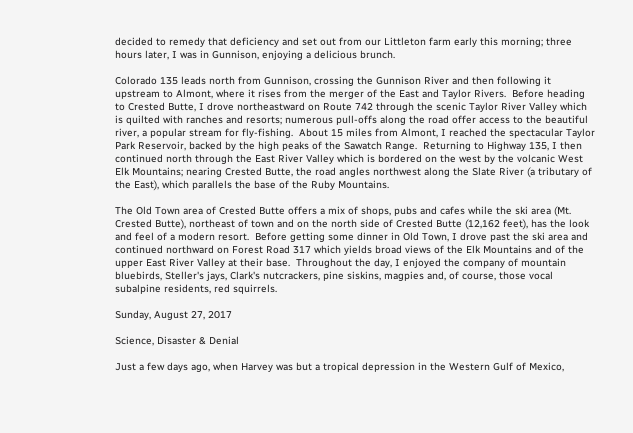decided to remedy that deficiency and set out from our Littleton farm early this morning; three hours later, I was in Gunnison, enjoying a delicious brunch.

Colorado 135 leads north from Gunnison, crossing the Gunnison River and then following it upstream to Almont, where it rises from the merger of the East and Taylor Rivers.  Before heading to Crested Butte, I drove northeastward on Route 742 through the scenic Taylor River Valley which is quilted with ranches and resorts; numerous pull-offs along the road offer access to the beautiful river, a popular stream for fly-fishing.  About 15 miles from Almont, I reached the spectacular Taylor Park Reservoir, backed by the high peaks of the Sawatch Range.  Returning to Highway 135, I then continued north through the East River Valley which is bordered on the west by the volcanic West Elk Mountains; nearing Crested Butte, the road angles northwest along the Slate River (a tributary of the East), which parallels the base of the Ruby Mountains.

The Old Town area of Crested Butte offers a mix of shops, pubs and cafes while the ski area (Mt. Crested Butte), northeast of town and on the north side of Crested Butte (12,162 feet), has the look and feel of a modern resort.  Before getting some dinner in Old Town, I drove past the ski area and continued northward on Forest Road 317 which yields broad views of the Elk Mountains and of the upper East River Valley at their base.  Throughout the day, I enjoyed the company of mountain bluebirds, Steller's jays, Clark's nutcrackers, pine siskins, magpies and, of course, those vocal subalpine residents, red squirrels.

Sunday, August 27, 2017

Science, Disaster & Denial

Just a few days ago, when Harvey was but a tropical depression in the Western Gulf of Mexico,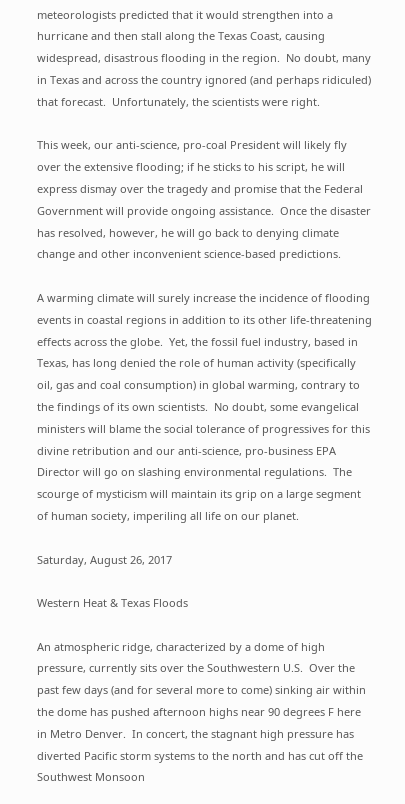meteorologists predicted that it would strengthen into a hurricane and then stall along the Texas Coast, causing widespread, disastrous flooding in the region.  No doubt, many in Texas and across the country ignored (and perhaps ridiculed) that forecast.  Unfortunately, the scientists were right.

This week, our anti-science, pro-coal President will likely fly over the extensive flooding; if he sticks to his script, he will express dismay over the tragedy and promise that the Federal Government will provide ongoing assistance.  Once the disaster has resolved, however, he will go back to denying climate change and other inconvenient science-based predictions.

A warming climate will surely increase the incidence of flooding events in coastal regions in addition to its other life-threatening effects across the globe.  Yet, the fossil fuel industry, based in Texas, has long denied the role of human activity (specifically oil, gas and coal consumption) in global warming, contrary to the findings of its own scientists.  No doubt, some evangelical ministers will blame the social tolerance of progressives for this divine retribution and our anti-science, pro-business EPA Director will go on slashing environmental regulations.  The scourge of mysticism will maintain its grip on a large segment of human society, imperiling all life on our planet.

Saturday, August 26, 2017

Western Heat & Texas Floods

An atmospheric ridge, characterized by a dome of high pressure, currently sits over the Southwestern U.S.  Over the past few days (and for several more to come) sinking air within the dome has pushed afternoon highs near 90 degrees F here in Metro Denver.  In concert, the stagnant high pressure has diverted Pacific storm systems to the north and has cut off the Southwest Monsoon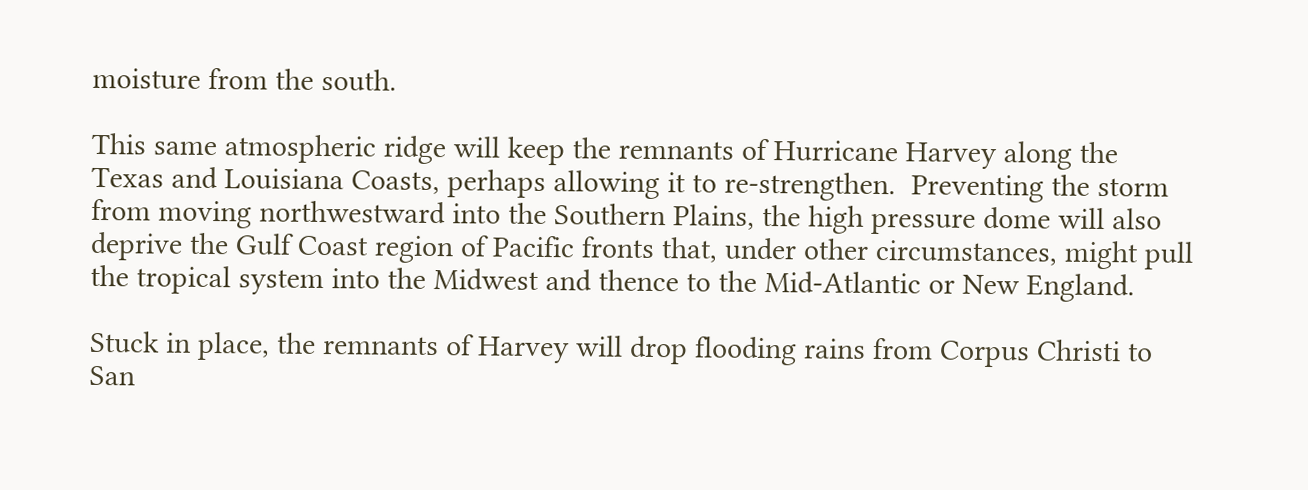moisture from the south.

This same atmospheric ridge will keep the remnants of Hurricane Harvey along the Texas and Louisiana Coasts, perhaps allowing it to re-strengthen.  Preventing the storm from moving northwestward into the Southern Plains, the high pressure dome will also deprive the Gulf Coast region of Pacific fronts that, under other circumstances, might pull the tropical system into the Midwest and thence to the Mid-Atlantic or New England.

Stuck in place, the remnants of Harvey will drop flooding rains from Corpus Christi to San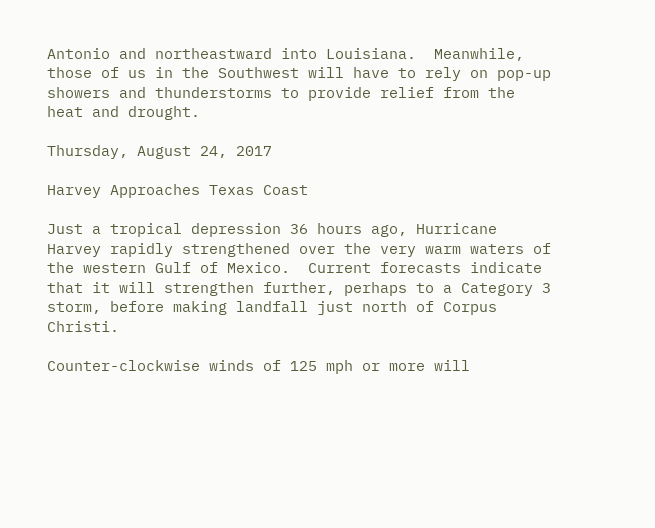Antonio and northeastward into Louisiana.  Meanwhile, those of us in the Southwest will have to rely on pop-up showers and thunderstorms to provide relief from the heat and drought.

Thursday, August 24, 2017

Harvey Approaches Texas Coast

Just a tropical depression 36 hours ago, Hurricane Harvey rapidly strengthened over the very warm waters of the western Gulf of Mexico.  Current forecasts indicate that it will strengthen further, perhaps to a Category 3 storm, before making landfall just north of Corpus Christi.

Counter-clockwise winds of 125 mph or more will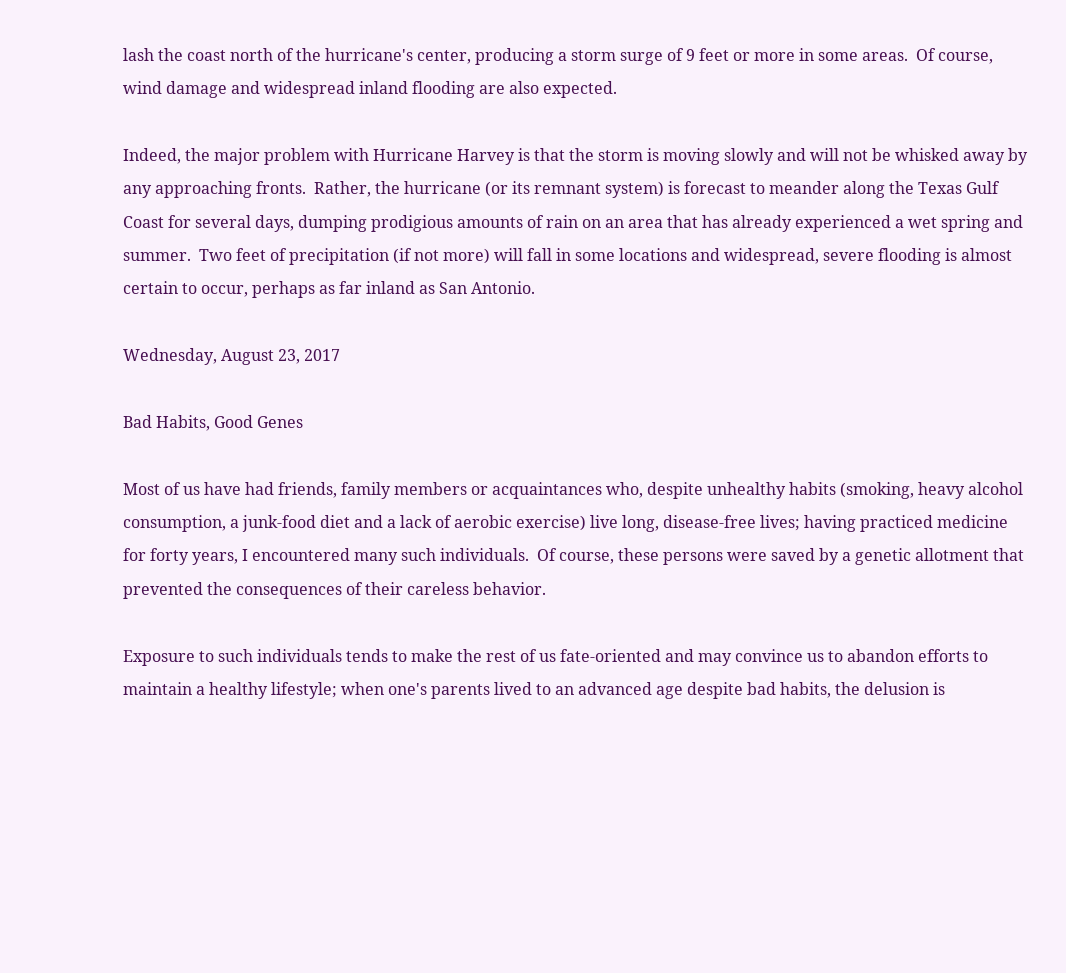lash the coast north of the hurricane's center, producing a storm surge of 9 feet or more in some areas.  Of course, wind damage and widespread inland flooding are also expected.

Indeed, the major problem with Hurricane Harvey is that the storm is moving slowly and will not be whisked away by any approaching fronts.  Rather, the hurricane (or its remnant system) is forecast to meander along the Texas Gulf Coast for several days, dumping prodigious amounts of rain on an area that has already experienced a wet spring and summer.  Two feet of precipitation (if not more) will fall in some locations and widespread, severe flooding is almost certain to occur, perhaps as far inland as San Antonio.

Wednesday, August 23, 2017

Bad Habits, Good Genes

Most of us have had friends, family members or acquaintances who, despite unhealthy habits (smoking, heavy alcohol consumption, a junk-food diet and a lack of aerobic exercise) live long, disease-free lives; having practiced medicine for forty years, I encountered many such individuals.  Of course, these persons were saved by a genetic allotment that prevented the consequences of their careless behavior.

Exposure to such individuals tends to make the rest of us fate-oriented and may convince us to abandon efforts to maintain a healthy lifestyle; when one's parents lived to an advanced age despite bad habits, the delusion is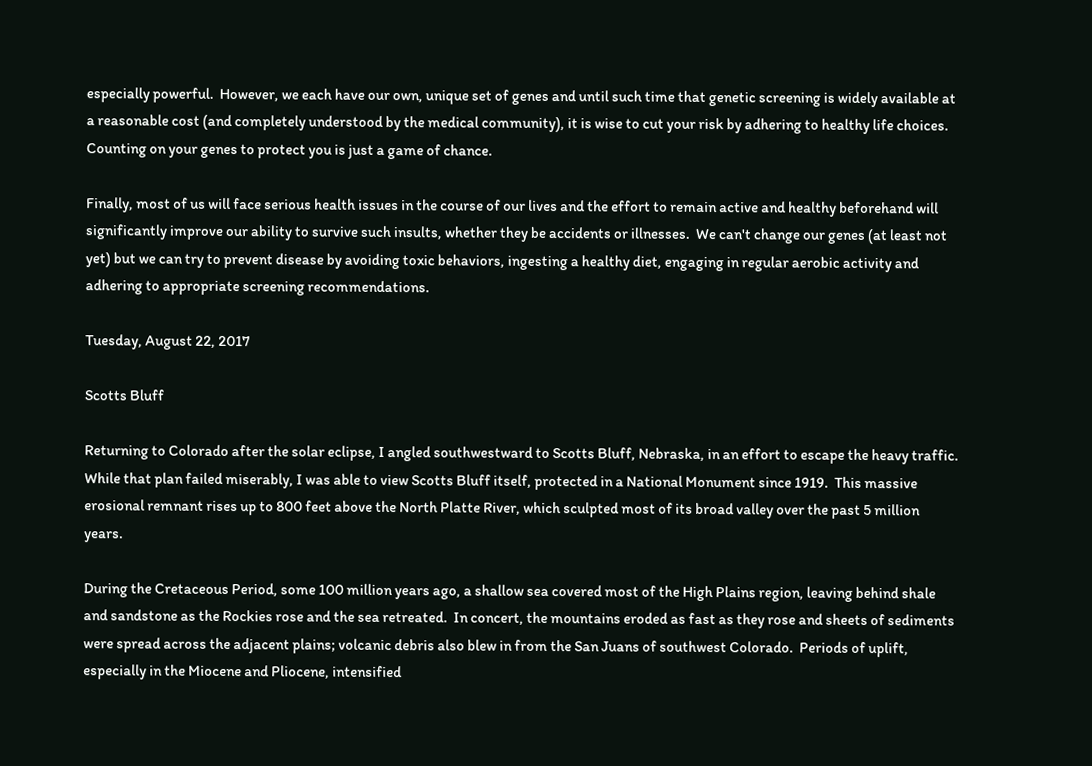especially powerful.  However, we each have our own, unique set of genes and until such time that genetic screening is widely available at a reasonable cost (and completely understood by the medical community), it is wise to cut your risk by adhering to healthy life choices.  Counting on your genes to protect you is just a game of chance.

Finally, most of us will face serious health issues in the course of our lives and the effort to remain active and healthy beforehand will significantly improve our ability to survive such insults, whether they be accidents or illnesses.  We can't change our genes (at least not yet) but we can try to prevent disease by avoiding toxic behaviors, ingesting a healthy diet, engaging in regular aerobic activity and adhering to appropriate screening recommendations.

Tuesday, August 22, 2017

Scotts Bluff

Returning to Colorado after the solar eclipse, I angled southwestward to Scotts Bluff, Nebraska, in an effort to escape the heavy traffic.  While that plan failed miserably, I was able to view Scotts Bluff itself, protected in a National Monument since 1919.  This massive erosional remnant rises up to 800 feet above the North Platte River, which sculpted most of its broad valley over the past 5 million years.

During the Cretaceous Period, some 100 million years ago, a shallow sea covered most of the High Plains region, leaving behind shale and sandstone as the Rockies rose and the sea retreated.  In concert, the mountains eroded as fast as they rose and sheets of sediments were spread across the adjacent plains; volcanic debris also blew in from the San Juans of southwest Colorado.  Periods of uplift, especially in the Miocene and Pliocene, intensified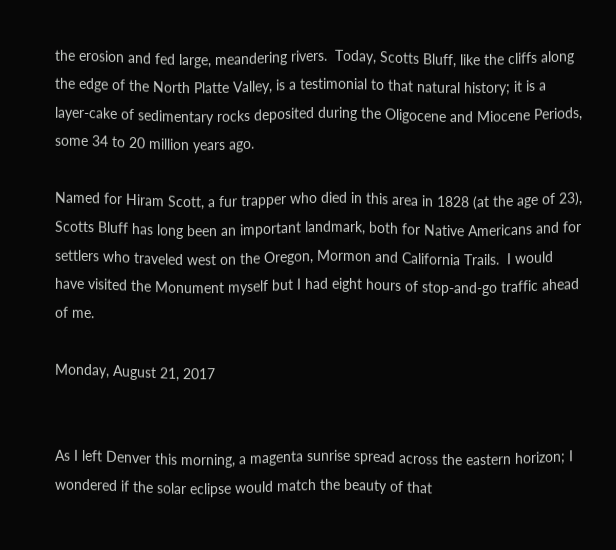the erosion and fed large, meandering rivers.  Today, Scotts Bluff, like the cliffs along the edge of the North Platte Valley, is a testimonial to that natural history; it is a layer-cake of sedimentary rocks deposited during the Oligocene and Miocene Periods, some 34 to 20 million years ago.

Named for Hiram Scott, a fur trapper who died in this area in 1828 (at the age of 23), Scotts Bluff has long been an important landmark, both for Native Americans and for settlers who traveled west on the Oregon, Mormon and California Trails.  I would have visited the Monument myself but I had eight hours of stop-and-go traffic ahead of me.

Monday, August 21, 2017


As I left Denver this morning, a magenta sunrise spread across the eastern horizon; I wondered if the solar eclipse would match the beauty of that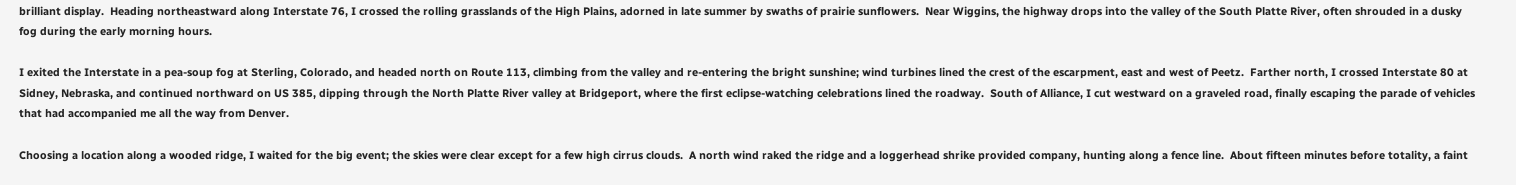brilliant display.  Heading northeastward along Interstate 76, I crossed the rolling grasslands of the High Plains, adorned in late summer by swaths of prairie sunflowers.  Near Wiggins, the highway drops into the valley of the South Platte River, often shrouded in a dusky fog during the early morning hours.

I exited the Interstate in a pea-soup fog at Sterling, Colorado, and headed north on Route 113, climbing from the valley and re-entering the bright sunshine; wind turbines lined the crest of the escarpment, east and west of Peetz.  Farther north, I crossed Interstate 80 at Sidney, Nebraska, and continued northward on US 385, dipping through the North Platte River valley at Bridgeport, where the first eclipse-watching celebrations lined the roadway.  South of Alliance, I cut westward on a graveled road, finally escaping the parade of vehicles that had accompanied me all the way from Denver.

Choosing a location along a wooded ridge, I waited for the big event; the skies were clear except for a few high cirrus clouds.  A north wind raked the ridge and a loggerhead shrike provided company, hunting along a fence line.  About fifteen minutes before totality, a faint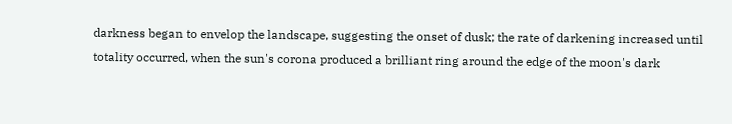darkness began to envelop the landscape, suggesting the onset of dusk; the rate of darkening increased until totality occurred, when the sun's corona produced a brilliant ring around the edge of the moon's dark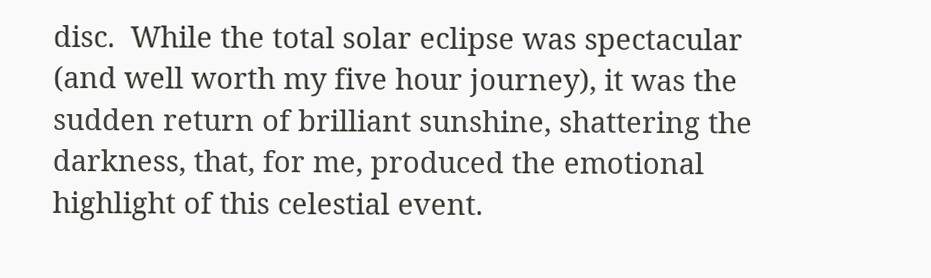disc.  While the total solar eclipse was spectacular (and well worth my five hour journey), it was the sudden return of brilliant sunshine, shattering the darkness, that, for me, produced the emotional highlight of this celestial event.